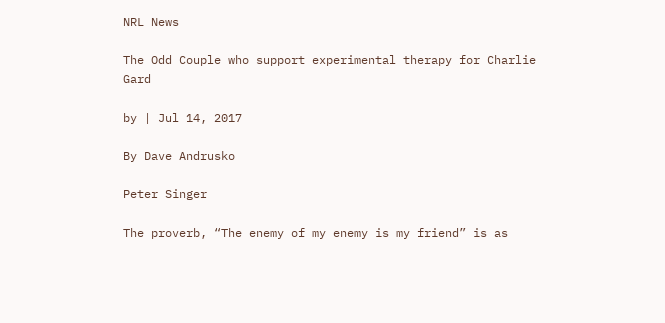NRL News

The Odd Couple who support experimental therapy for Charlie Gard

by | Jul 14, 2017

By Dave Andrusko

Peter Singer

The proverb, “The enemy of my enemy is my friend” is as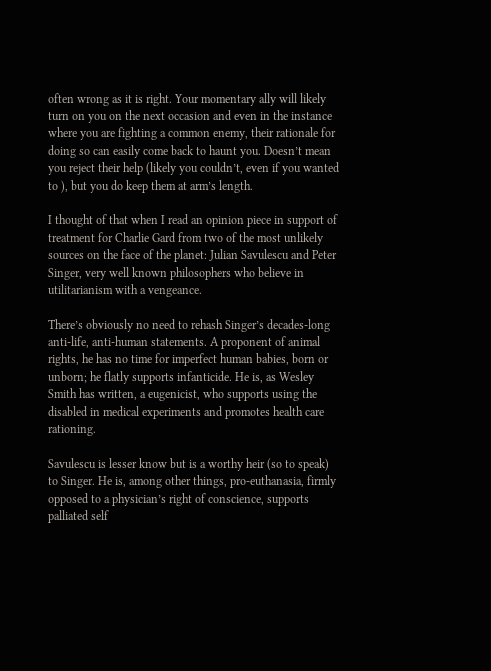often wrong as it is right. Your momentary ally will likely turn on you on the next occasion and even in the instance where you are fighting a common enemy, their rationale for doing so can easily come back to haunt you. Doesn’t mean you reject their help (likely you couldn’t, even if you wanted to ), but you do keep them at arm’s length.

I thought of that when I read an opinion piece in support of treatment for Charlie Gard from two of the most unlikely sources on the face of the planet: Julian Savulescu and Peter Singer, very well known philosophers who believe in utilitarianism with a vengeance.

There’s obviously no need to rehash Singer’s decades-long anti-life, anti-human statements. A proponent of animal rights, he has no time for imperfect human babies, born or unborn; he flatly supports infanticide. He is, as Wesley Smith has written, a eugenicist, who supports using the disabled in medical experiments and promotes health care rationing.

Savulescu is lesser know but is a worthy heir (so to speak) to Singer. He is, among other things, pro-euthanasia, firmly opposed to a physician’s right of conscience, supports palliated self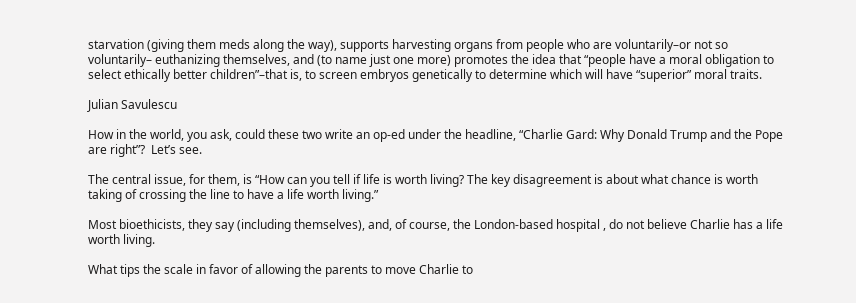starvation (giving them meds along the way), supports harvesting organs from people who are voluntarily–or not so voluntarily– euthanizing themselves, and (to name just one more) promotes the idea that “people have a moral obligation to select ethically better children”–that is, to screen embryos genetically to determine which will have “superior” moral traits.

Julian Savulescu

How in the world, you ask, could these two write an op-ed under the headline, “Charlie Gard: Why Donald Trump and the Pope are right”?  Let’s see.

The central issue, for them, is “How can you tell if life is worth living? The key disagreement is about what chance is worth taking of crossing the line to have a life worth living.”

Most bioethicists, they say (including themselves), and, of course, the London-based hospital , do not believe Charlie has a life worth living.

What tips the scale in favor of allowing the parents to move Charlie to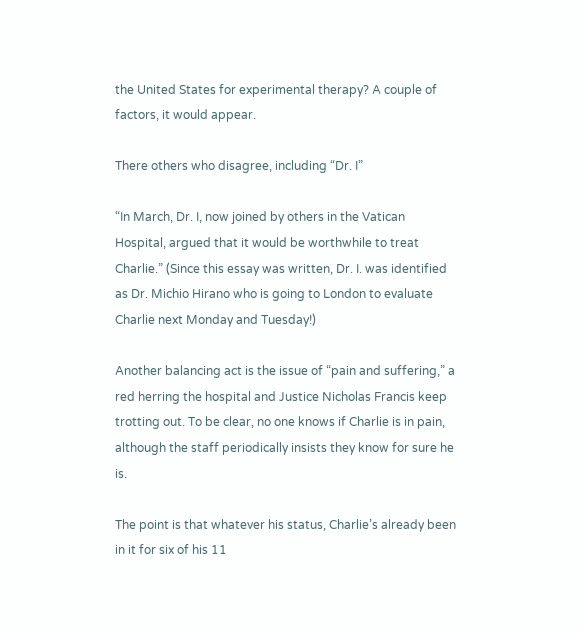the United States for experimental therapy? A couple of factors, it would appear.

There others who disagree, including “Dr. I”

“In March, Dr. I, now joined by others in the Vatican Hospital, argued that it would be worthwhile to treat Charlie.” (Since this essay was written, Dr. I. was identified as Dr. Michio Hirano who is going to London to evaluate Charlie next Monday and Tuesday!)

Another balancing act is the issue of “pain and suffering,” a red herring the hospital and Justice Nicholas Francis keep trotting out. To be clear, no one knows if Charlie is in pain, although the staff periodically insists they know for sure he is.

The point is that whatever his status, Charlie’s already been in it for six of his 11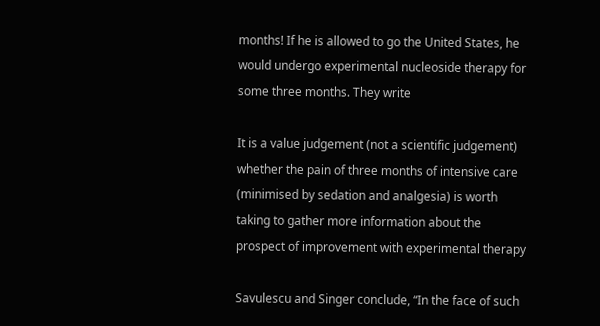months! If he is allowed to go the United States, he would undergo experimental nucleoside therapy for some three months. They write

It is a value judgement (not a scientific judgement) whether the pain of three months of intensive care (minimised by sedation and analgesia) is worth taking to gather more information about the prospect of improvement with experimental therapy

Savulescu and Singer conclude, “In the face of such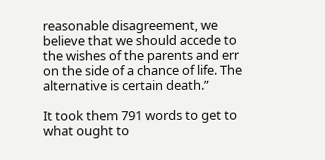reasonable disagreement, we believe that we should accede to the wishes of the parents and err on the side of a chance of life. The alternative is certain death.”

It took them 791 words to get to what ought to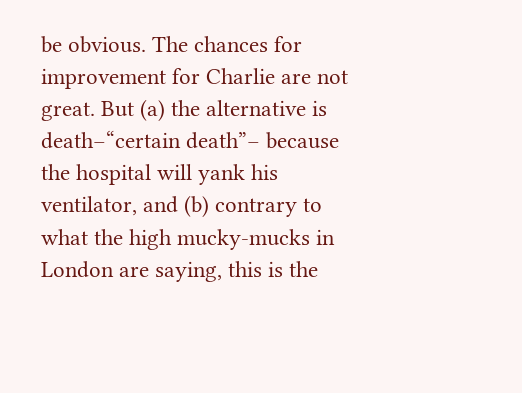be obvious. The chances for improvement for Charlie are not great. But (a) the alternative is death–“certain death”– because the hospital will yank his ventilator, and (b) contrary to what the high mucky-mucks in London are saying, this is the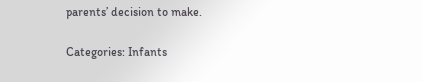parents’ decision to make.

Categories: Infants